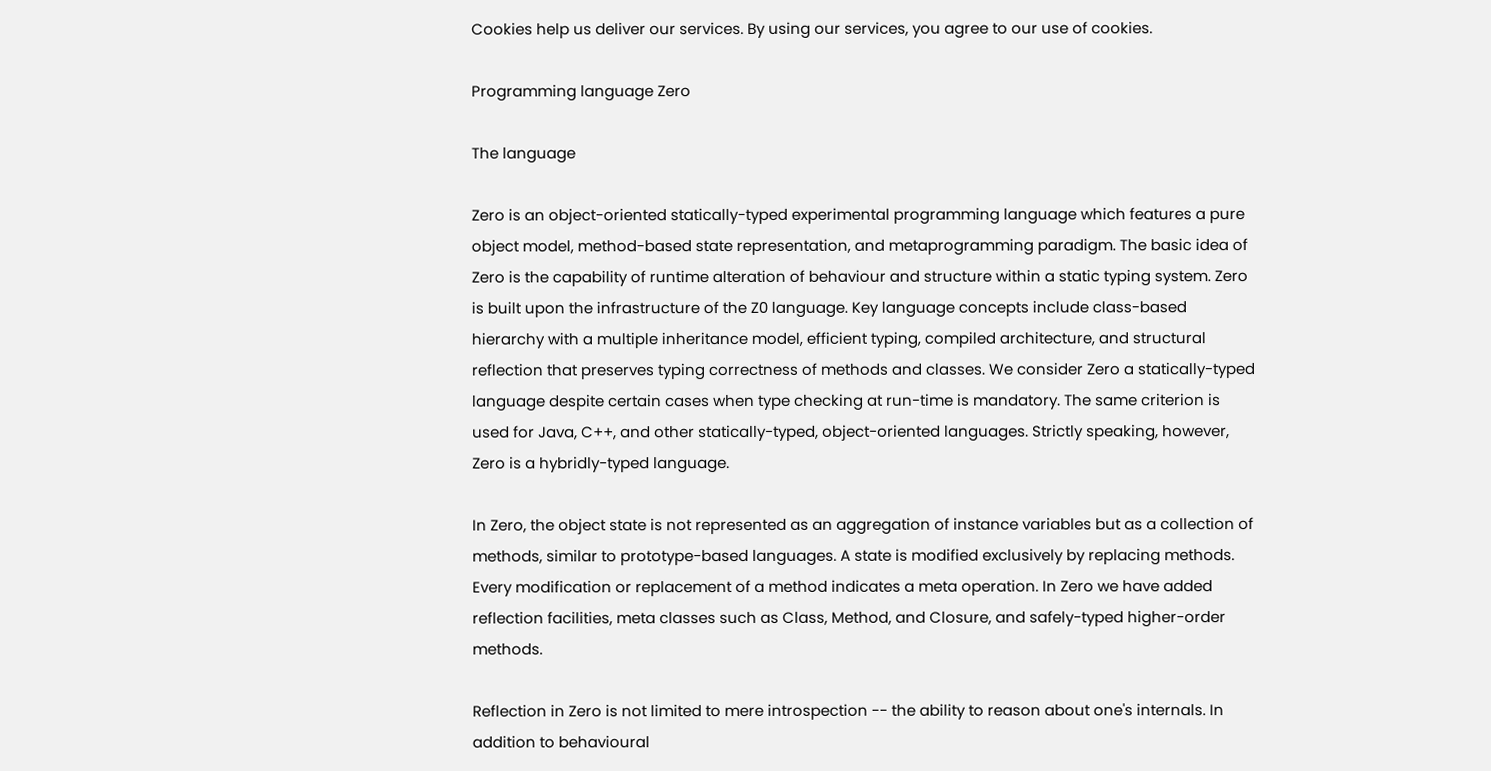Cookies help us deliver our services. By using our services, you agree to our use of cookies.

Programming language Zero

The language

Zero is an object-oriented statically-typed experimental programming language which features a pure object model, method-based state representation, and metaprogramming paradigm. The basic idea of Zero is the capability of runtime alteration of behaviour and structure within a static typing system. Zero is built upon the infrastructure of the Z0 language. Key language concepts include class-based hierarchy with a multiple inheritance model, efficient typing, compiled architecture, and structural reflection that preserves typing correctness of methods and classes. We consider Zero a statically-typed language despite certain cases when type checking at run-time is mandatory. The same criterion is used for Java, C++, and other statically-typed, object-oriented languages. Strictly speaking, however, Zero is a hybridly-typed language.

In Zero, the object state is not represented as an aggregation of instance variables but as a collection of methods, similar to prototype-based languages. A state is modified exclusively by replacing methods. Every modification or replacement of a method indicates a meta operation. In Zero we have added reflection facilities, meta classes such as Class, Method, and Closure, and safely-typed higher-order methods.

Reflection in Zero is not limited to mere introspection -- the ability to reason about one's internals. In addition to behavioural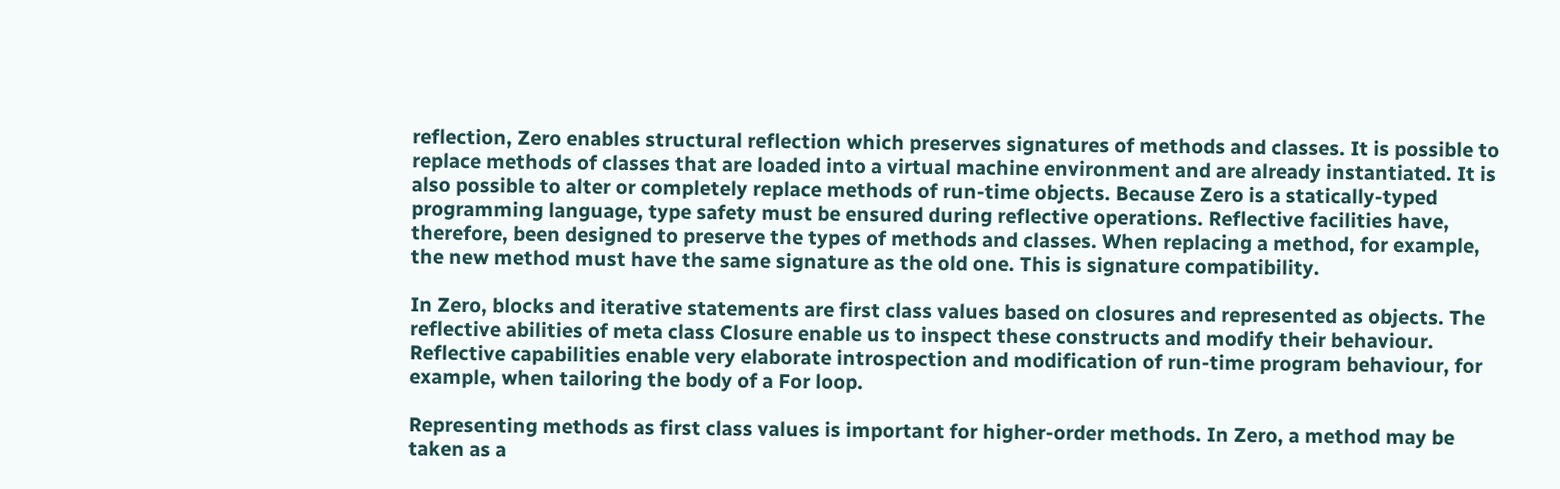reflection, Zero enables structural reflection which preserves signatures of methods and classes. It is possible to replace methods of classes that are loaded into a virtual machine environment and are already instantiated. It is also possible to alter or completely replace methods of run-time objects. Because Zero is a statically-typed programming language, type safety must be ensured during reflective operations. Reflective facilities have, therefore, been designed to preserve the types of methods and classes. When replacing a method, for example, the new method must have the same signature as the old one. This is signature compatibility.

In Zero, blocks and iterative statements are first class values based on closures and represented as objects. The reflective abilities of meta class Closure enable us to inspect these constructs and modify their behaviour. Reflective capabilities enable very elaborate introspection and modification of run-time program behaviour, for example, when tailoring the body of a For loop.

Representing methods as first class values is important for higher-order methods. In Zero, a method may be taken as a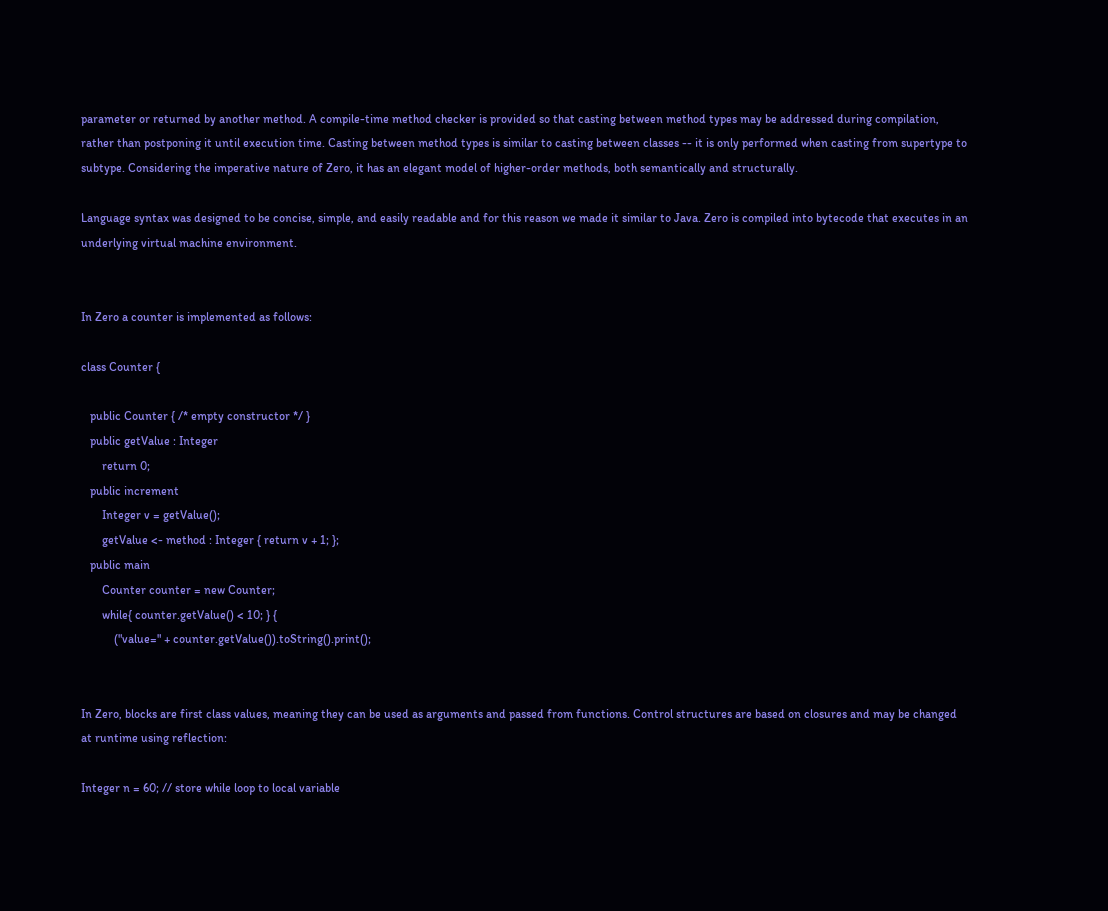parameter or returned by another method. A compile-time method checker is provided so that casting between method types may be addressed during compilation, rather than postponing it until execution time. Casting between method types is similar to casting between classes -- it is only performed when casting from supertype to subtype. Considering the imperative nature of Zero, it has an elegant model of higher-order methods, both semantically and structurally.

Language syntax was designed to be concise, simple, and easily readable and for this reason we made it similar to Java. Zero is compiled into bytecode that executes in an underlying virtual machine environment.


In Zero a counter is implemented as follows:

class Counter {

   public Counter { /* empty constructor */ }
   public getValue : Integer
       return 0;
   public increment
       Integer v = getValue();
       getValue <- method : Integer { return v + 1; };
   public main
       Counter counter = new Counter;
       while{ counter.getValue() < 10; } {
           ("value=" + counter.getValue()).toString().print();


In Zero, blocks are first class values, meaning they can be used as arguments and passed from functions. Control structures are based on closures and may be changed at runtime using reflection:

Integer n = 60; // store while loop to local variable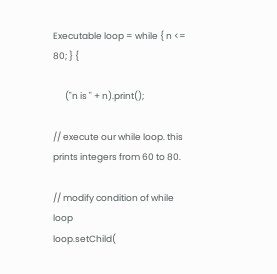Executable loop = while { n <= 80; } {

      ("n is " + n).print();

// execute our while loop. this prints integers from 60 to 80.

// modify condition of while loop
loop.setChild(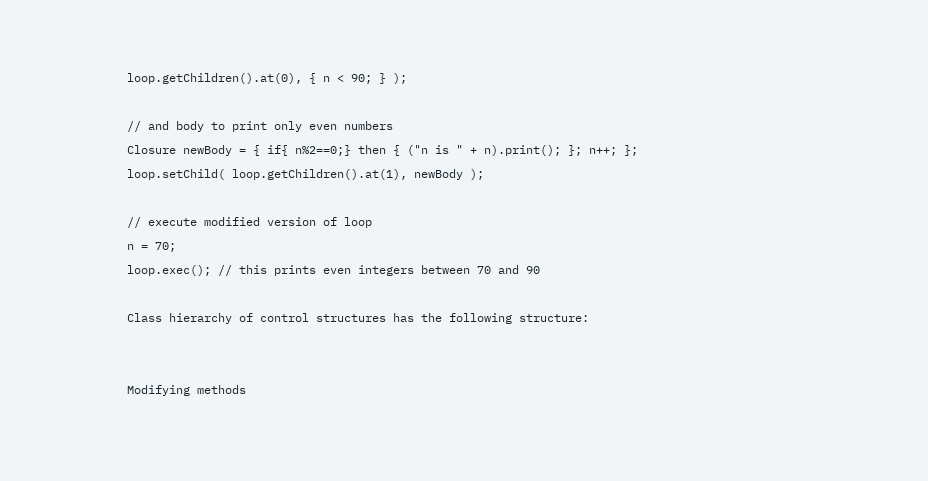loop.getChildren().at(0), { n < 90; } );

// and body to print only even numbers
Closure newBody = { if{ n%2==0;} then { ("n is " + n).print(); }; n++; };
loop.setChild( loop.getChildren().at(1), newBody );

// execute modified version of loop
n = 70;
loop.exec(); // this prints even integers between 70 and 90

Class hierarchy of control structures has the following structure:


Modifying methods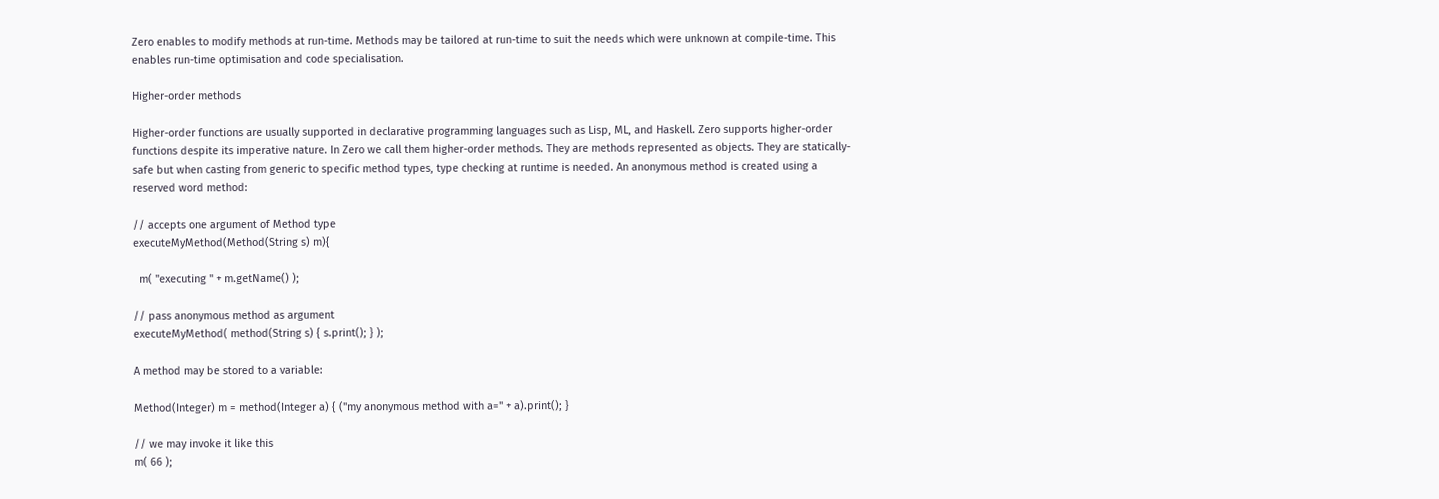Zero enables to modify methods at run-time. Methods may be tailored at run-time to suit the needs which were unknown at compile-time. This enables run-time optimisation and code specialisation.

Higher-order methods

Higher-order functions are usually supported in declarative programming languages such as Lisp, ML, and Haskell. Zero supports higher-order functions despite its imperative nature. In Zero we call them higher-order methods. They are methods represented as objects. They are statically-safe but when casting from generic to specific method types, type checking at runtime is needed. An anonymous method is created using a reserved word method:

// accepts one argument of Method type
executeMyMethod(Method(String s) m){

  m( "executing " + m.getName() );

// pass anonymous method as argument
executeMyMethod( method(String s) { s.print(); } );

A method may be stored to a variable:

Method(Integer) m = method(Integer a) { ("my anonymous method with a=" + a).print(); }

// we may invoke it like this
m( 66 );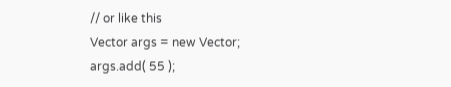// or like this
Vector args = new Vector;
args.add( 55 );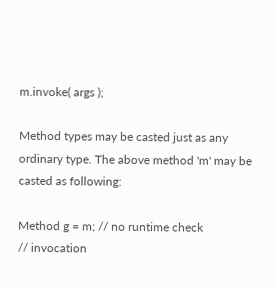m.invoke( args );

Method types may be casted just as any ordinary type. The above method 'm' may be casted as following:

Method g = m; // no runtime check
// invocation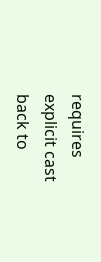requires explicit cast back to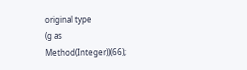original type
(g as Method(Integer))(66);